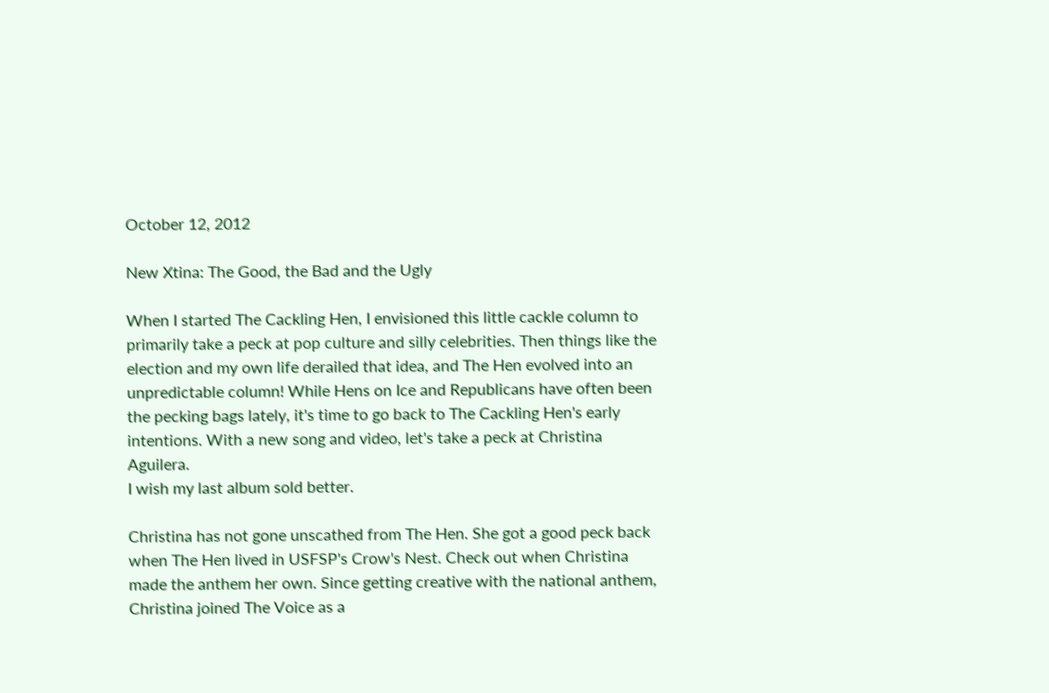October 12, 2012

New Xtina: The Good, the Bad and the Ugly

When I started The Cackling Hen, I envisioned this little cackle column to primarily take a peck at pop culture and silly celebrities. Then things like the election and my own life derailed that idea, and The Hen evolved into an unpredictable column! While Hens on Ice and Republicans have often been the pecking bags lately, it's time to go back to The Cackling Hen's early intentions. With a new song and video, let's take a peck at Christina Aguilera.
I wish my last album sold better.

Christina has not gone unscathed from The Hen. She got a good peck back when The Hen lived in USFSP's Crow's Nest. Check out when Christina made the anthem her own. Since getting creative with the national anthem, Christina joined The Voice as a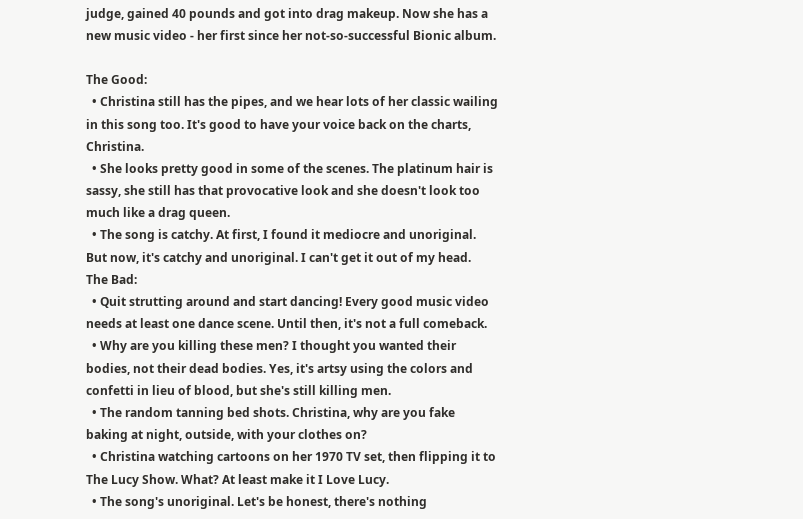judge, gained 40 pounds and got into drag makeup. Now she has a new music video - her first since her not-so-successful Bionic album.

The Good:
  • Christina still has the pipes, and we hear lots of her classic wailing in this song too. It's good to have your voice back on the charts, Christina.
  • She looks pretty good in some of the scenes. The platinum hair is sassy, she still has that provocative look and she doesn't look too much like a drag queen.
  • The song is catchy. At first, I found it mediocre and unoriginal. But now, it's catchy and unoriginal. I can't get it out of my head.
The Bad:
  • Quit strutting around and start dancing! Every good music video needs at least one dance scene. Until then, it's not a full comeback.
  • Why are you killing these men? I thought you wanted their bodies, not their dead bodies. Yes, it's artsy using the colors and confetti in lieu of blood, but she's still killing men.
  • The random tanning bed shots. Christina, why are you fake baking at night, outside, with your clothes on?
  • Christina watching cartoons on her 1970 TV set, then flipping it to The Lucy Show. What? At least make it I Love Lucy.
  • The song's unoriginal. Let's be honest, there's nothing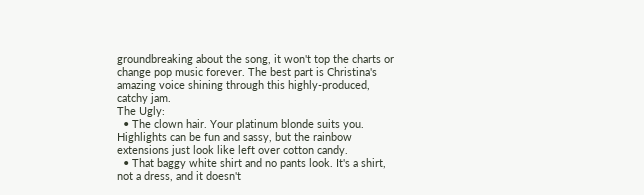groundbreaking about the song, it won't top the charts or change pop music forever. The best part is Christina's amazing voice shining through this highly-produced, catchy jam.
The Ugly:
  • The clown hair. Your platinum blonde suits you. Highlights can be fun and sassy, but the rainbow extensions just look like left over cotton candy.
  • That baggy white shirt and no pants look. It's a shirt, not a dress, and it doesn't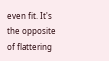even fit. It's the opposite of flattering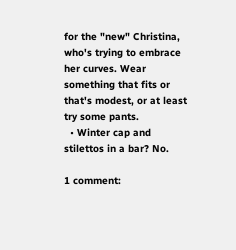for the "new" Christina, who's trying to embrace her curves. Wear something that fits or that's modest, or at least try some pants.
  • Winter cap and stilettos in a bar? No.

1 comment: